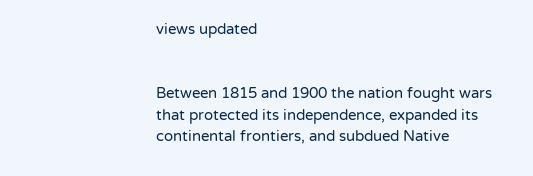views updated


Between 1815 and 1900 the nation fought wars that protected its independence, expanded its continental frontiers, and subdued Native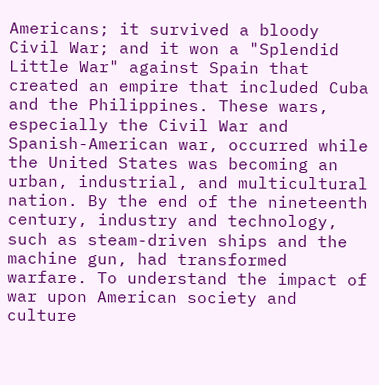Americans; it survived a bloody Civil War; and it won a "Splendid Little War" against Spain that created an empire that included Cuba and the Philippines. These wars, especially the Civil War and Spanish-American war, occurred while the United States was becoming an urban, industrial, and multicultural nation. By the end of the nineteenth century, industry and technology, such as steam-driven ships and the machine gun, had transformed warfare. To understand the impact of war upon American society and culture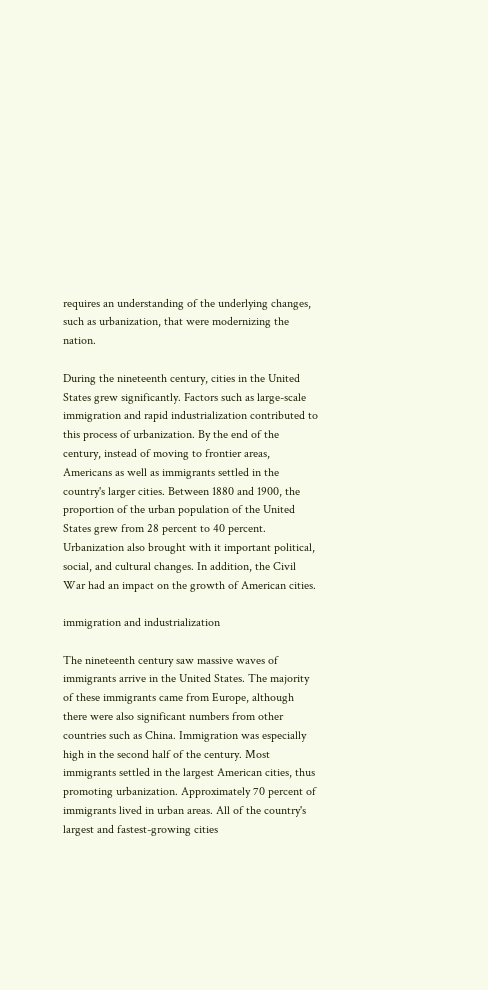requires an understanding of the underlying changes, such as urbanization, that were modernizing the nation.

During the nineteenth century, cities in the United States grew significantly. Factors such as large-scale immigration and rapid industrialization contributed to this process of urbanization. By the end of the century, instead of moving to frontier areas, Americans as well as immigrants settled in the country's larger cities. Between 1880 and 1900, the proportion of the urban population of the United States grew from 28 percent to 40 percent. Urbanization also brought with it important political, social, and cultural changes. In addition, the Civil War had an impact on the growth of American cities.

immigration and industrialization

The nineteenth century saw massive waves of immigrants arrive in the United States. The majority of these immigrants came from Europe, although there were also significant numbers from other countries such as China. Immigration was especially high in the second half of the century. Most immigrants settled in the largest American cities, thus promoting urbanization. Approximately 70 percent of immigrants lived in urban areas. All of the country's largest and fastest-growing cities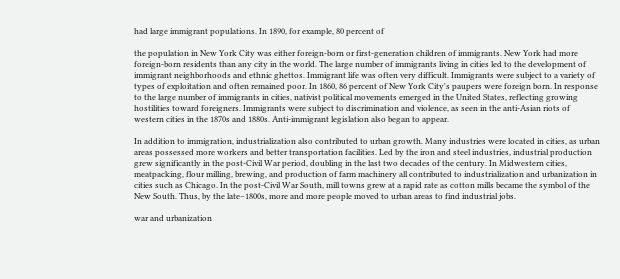had large immigrant populations. In 1890, for example, 80 percent of

the population in New York City was either foreign-born or first-generation children of immigrants. New York had more foreign-born residents than any city in the world. The large number of immigrants living in cities led to the development of immigrant neighborhoods and ethnic ghettos. Immigrant life was often very difficult. Immigrants were subject to a variety of types of exploitation and often remained poor. In 1860, 86 percent of New York City's paupers were foreign born. In response to the large number of immigrants in cities, nativist political movements emerged in the United States, reflecting growing hostilities toward foreigners. Immigrants were subject to discrimination and violence, as seen in the anti-Asian riots of western cities in the 1870s and 1880s. Anti-immigrant legislation also began to appear.

In addition to immigration, industrialization also contributed to urban growth. Many industries were located in cities, as urban areas possessed more workers and better transportation facilities. Led by the iron and steel industries, industrial production grew significantly in the post-Civil War period, doubling in the last two decades of the century. In Midwestern cities, meatpacking, flour milling, brewing, and production of farm machinery all contributed to industrialization and urbanization in cities such as Chicago. In the post-Civil War South, mill towns grew at a rapid rate as cotton mills became the symbol of the New South. Thus, by the late–1800s, more and more people moved to urban areas to find industrial jobs.

war and urbanization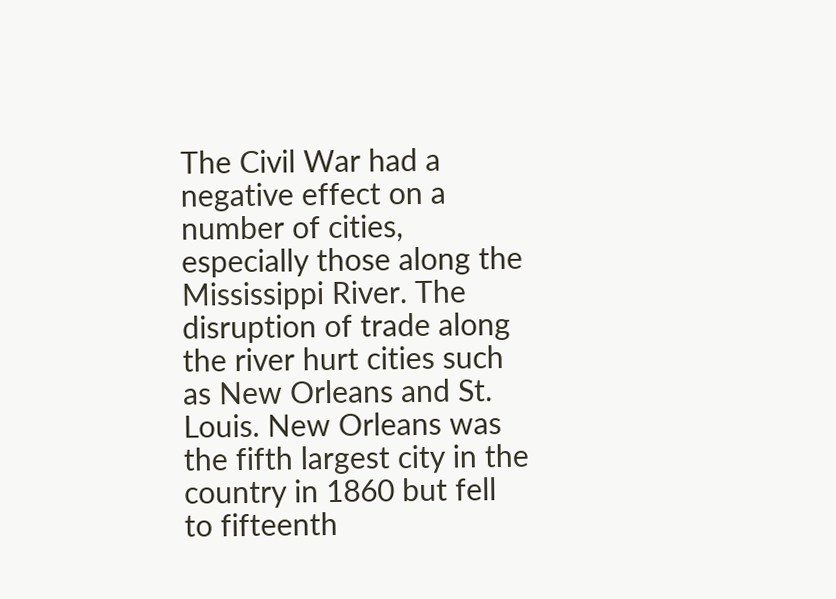The Civil War had a negative effect on a number of cities, especially those along the Mississippi River. The disruption of trade along the river hurt cities such as New Orleans and St. Louis. New Orleans was the fifth largest city in the country in 1860 but fell to fifteenth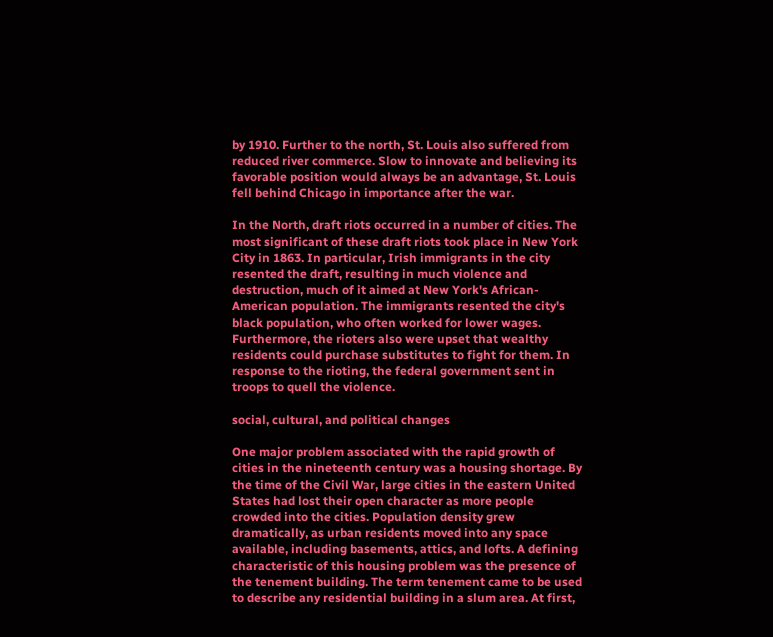by 1910. Further to the north, St. Louis also suffered from reduced river commerce. Slow to innovate and believing its favorable position would always be an advantage, St. Louis fell behind Chicago in importance after the war.

In the North, draft riots occurred in a number of cities. The most significant of these draft riots took place in New York City in 1863. In particular, Irish immigrants in the city resented the draft, resulting in much violence and destruction, much of it aimed at New York's African-American population. The immigrants resented the city's black population, who often worked for lower wages. Furthermore, the rioters also were upset that wealthy residents could purchase substitutes to fight for them. In response to the rioting, the federal government sent in troops to quell the violence.

social, cultural, and political changes

One major problem associated with the rapid growth of cities in the nineteenth century was a housing shortage. By the time of the Civil War, large cities in the eastern United States had lost their open character as more people crowded into the cities. Population density grew dramatically, as urban residents moved into any space available, including basements, attics, and lofts. A defining characteristic of this housing problem was the presence of the tenement building. The term tenement came to be used to describe any residential building in a slum area. At first,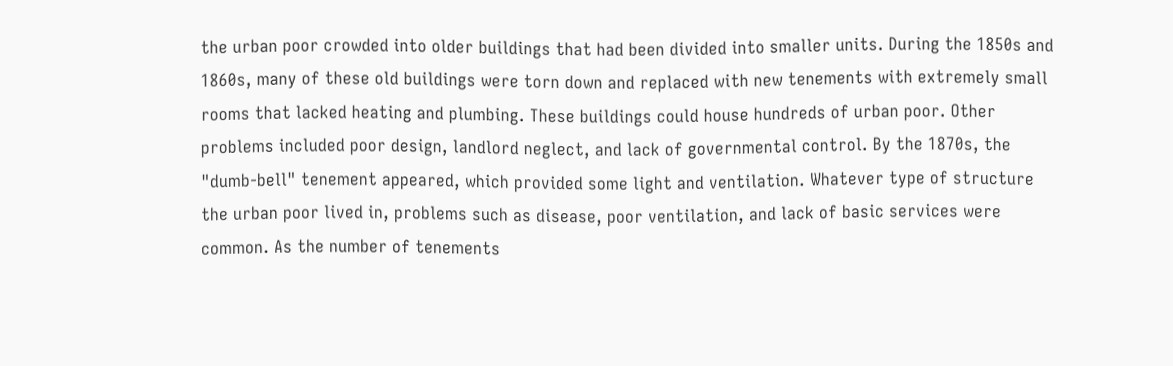the urban poor crowded into older buildings that had been divided into smaller units. During the 1850s and 1860s, many of these old buildings were torn down and replaced with new tenements with extremely small rooms that lacked heating and plumbing. These buildings could house hundreds of urban poor. Other problems included poor design, landlord neglect, and lack of governmental control. By the 1870s, the "dumb-bell" tenement appeared, which provided some light and ventilation. Whatever type of structure the urban poor lived in, problems such as disease, poor ventilation, and lack of basic services were common. As the number of tenements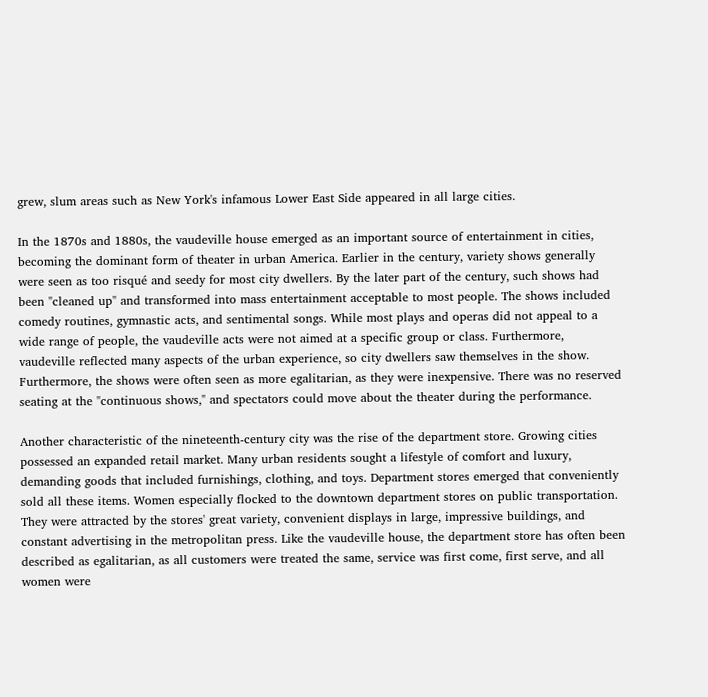grew, slum areas such as New York's infamous Lower East Side appeared in all large cities.

In the 1870s and 1880s, the vaudeville house emerged as an important source of entertainment in cities, becoming the dominant form of theater in urban America. Earlier in the century, variety shows generally were seen as too risqué and seedy for most city dwellers. By the later part of the century, such shows had been "cleaned up" and transformed into mass entertainment acceptable to most people. The shows included comedy routines, gymnastic acts, and sentimental songs. While most plays and operas did not appeal to a wide range of people, the vaudeville acts were not aimed at a specific group or class. Furthermore, vaudeville reflected many aspects of the urban experience, so city dwellers saw themselves in the show. Furthermore, the shows were often seen as more egalitarian, as they were inexpensive. There was no reserved seating at the "continuous shows," and spectators could move about the theater during the performance.

Another characteristic of the nineteenth-century city was the rise of the department store. Growing cities possessed an expanded retail market. Many urban residents sought a lifestyle of comfort and luxury, demanding goods that included furnishings, clothing, and toys. Department stores emerged that conveniently sold all these items. Women especially flocked to the downtown department stores on public transportation. They were attracted by the stores' great variety, convenient displays in large, impressive buildings, and constant advertising in the metropolitan press. Like the vaudeville house, the department store has often been described as egalitarian, as all customers were treated the same, service was first come, first serve, and all women were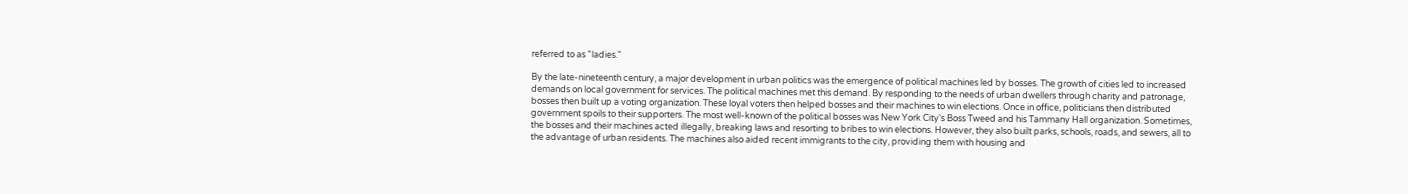referred to as "ladies."

By the late-nineteenth century, a major development in urban politics was the emergence of political machines led by bosses. The growth of cities led to increased demands on local government for services. The political machines met this demand. By responding to the needs of urban dwellers through charity and patronage, bosses then built up a voting organization. These loyal voters then helped bosses and their machines to win elections. Once in office, politicians then distributed government spoils to their supporters. The most well-known of the political bosses was New York City's Boss Tweed and his Tammany Hall organization. Sometimes, the bosses and their machines acted illegally, breaking laws and resorting to bribes to win elections. However, they also built parks, schools, roads, and sewers, all to the advantage of urban residents. The machines also aided recent immigrants to the city, providing them with housing and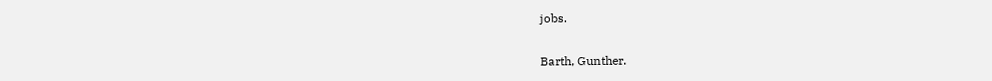jobs.


Barth, Gunther.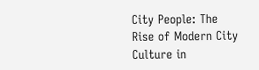City People: The Rise of Modern City Culture in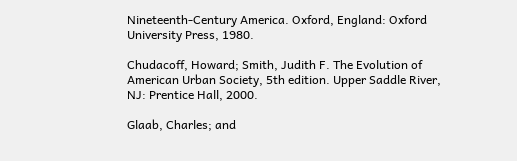Nineteenth-Century America. Oxford, England: Oxford University Press, 1980.

Chudacoff, Howard; Smith, Judith F. The Evolution of American Urban Society, 5th edition. Upper Saddle River, NJ: Prentice Hall, 2000.

Glaab, Charles; and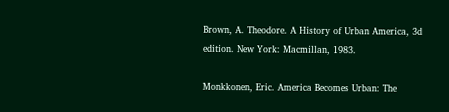Brown, A. Theodore. A History of Urban America, 3d edition. New York: Macmillan, 1983.

Monkkonen, Eric. America Becomes Urban: The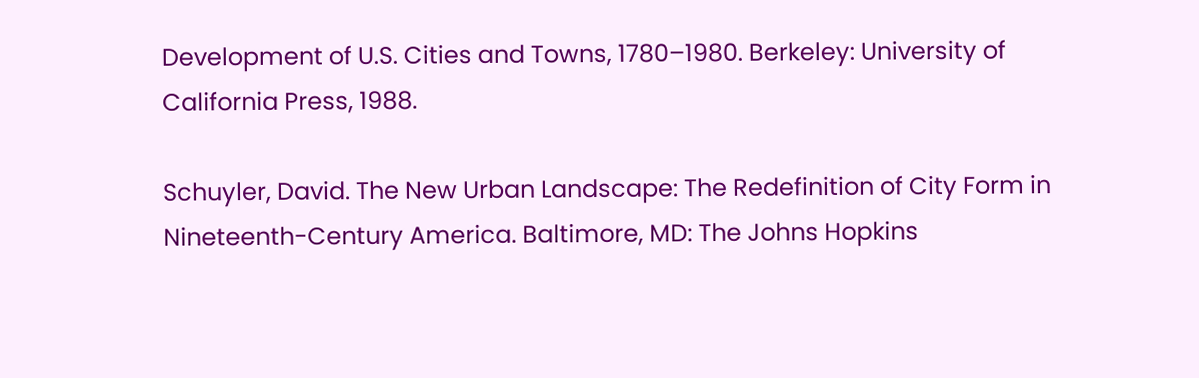Development of U.S. Cities and Towns, 1780–1980. Berkeley: University of California Press, 1988.

Schuyler, David. The New Urban Landscape: The Redefinition of City Form in Nineteenth-Century America. Baltimore, MD: The Johns Hopkins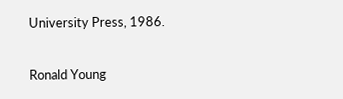University Press, 1986.

Ronald Young